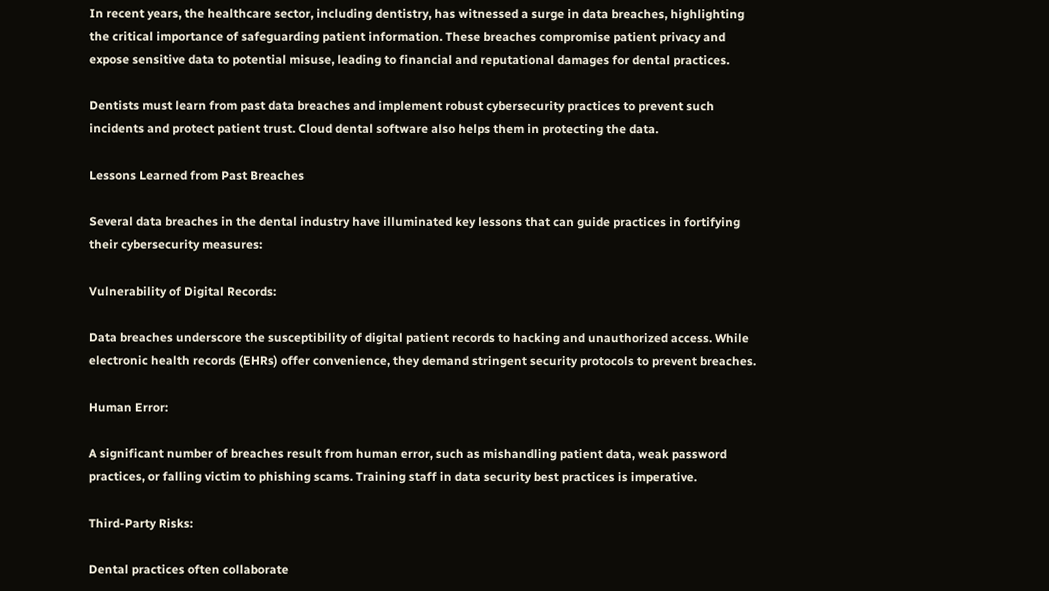In recent years, the healthcare sector, including dentistry, has witnessed a surge in data breaches, highlighting the critical importance of safeguarding patient information. These breaches compromise patient privacy and expose sensitive data to potential misuse, leading to financial and reputational damages for dental practices.

Dentists must learn from past data breaches and implement robust cybersecurity practices to prevent such incidents and protect patient trust. Cloud dental software also helps them in protecting the data.

Lessons Learned from Past Breaches

Several data breaches in the dental industry have illuminated key lessons that can guide practices in fortifying their cybersecurity measures:

Vulnerability of Digital Records:

Data breaches underscore the susceptibility of digital patient records to hacking and unauthorized access. While electronic health records (EHRs) offer convenience, they demand stringent security protocols to prevent breaches.

Human Error:

A significant number of breaches result from human error, such as mishandling patient data, weak password practices, or falling victim to phishing scams. Training staff in data security best practices is imperative.

Third-Party Risks:

Dental practices often collaborate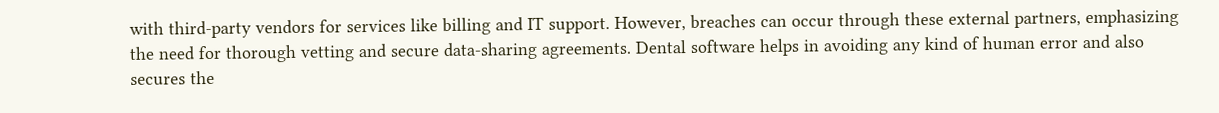with third-party vendors for services like billing and IT support. However, breaches can occur through these external partners, emphasizing the need for thorough vetting and secure data-sharing agreements. Dental software helps in avoiding any kind of human error and also secures the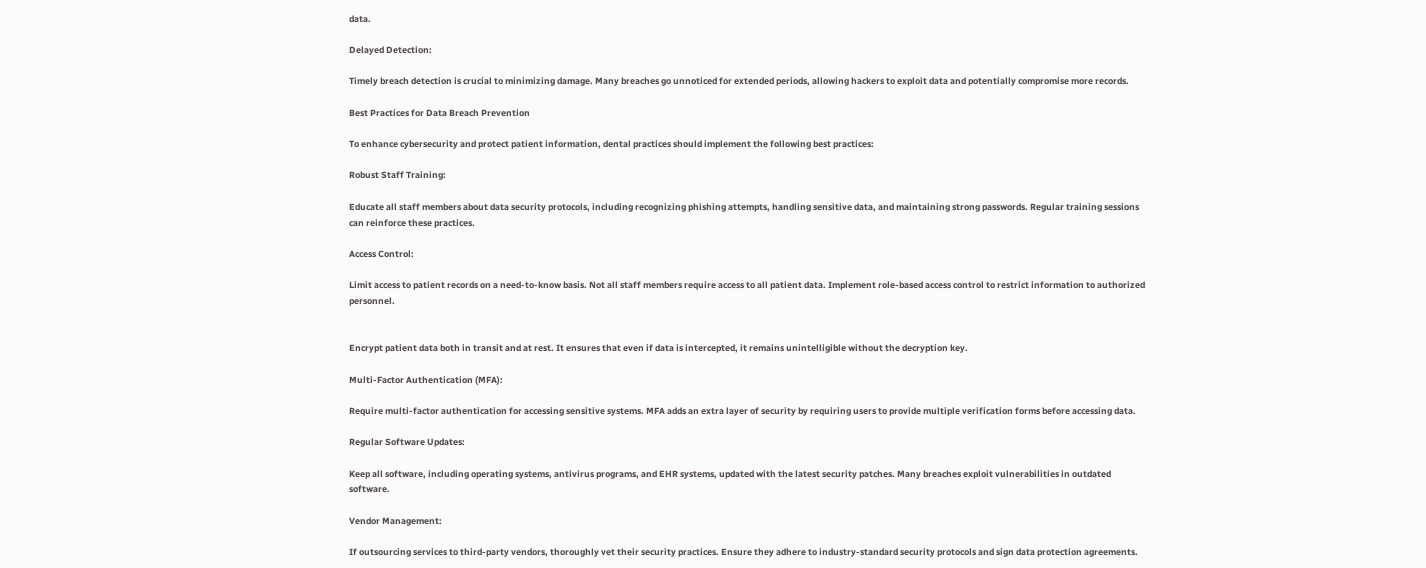data.

Delayed Detection:

Timely breach detection is crucial to minimizing damage. Many breaches go unnoticed for extended periods, allowing hackers to exploit data and potentially compromise more records.

Best Practices for Data Breach Prevention

To enhance cybersecurity and protect patient information, dental practices should implement the following best practices:

Robust Staff Training:

Educate all staff members about data security protocols, including recognizing phishing attempts, handling sensitive data, and maintaining strong passwords. Regular training sessions can reinforce these practices.

Access Control:

Limit access to patient records on a need-to-know basis. Not all staff members require access to all patient data. Implement role-based access control to restrict information to authorized personnel.


Encrypt patient data both in transit and at rest. It ensures that even if data is intercepted, it remains unintelligible without the decryption key.

Multi-Factor Authentication (MFA):

Require multi-factor authentication for accessing sensitive systems. MFA adds an extra layer of security by requiring users to provide multiple verification forms before accessing data.

Regular Software Updates:

Keep all software, including operating systems, antivirus programs, and EHR systems, updated with the latest security patches. Many breaches exploit vulnerabilities in outdated software.

Vendor Management:

If outsourcing services to third-party vendors, thoroughly vet their security practices. Ensure they adhere to industry-standard security protocols and sign data protection agreements.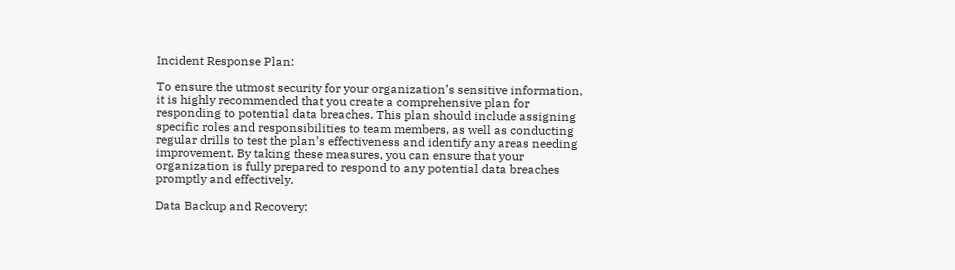Incident Response Plan:

To ensure the utmost security for your organization’s sensitive information, it is highly recommended that you create a comprehensive plan for responding to potential data breaches. This plan should include assigning specific roles and responsibilities to team members, as well as conducting regular drills to test the plan’s effectiveness and identify any areas needing improvement. By taking these measures, you can ensure that your organization is fully prepared to respond to any potential data breaches promptly and effectively.

Data Backup and Recovery: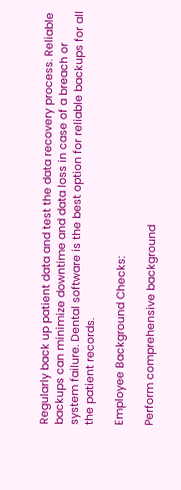Regularly back up patient data and test the data recovery process. Reliable backups can minimize downtime and data loss in case of a breach or system failure. Dental software is the best option for reliable backups for all the patient records.

Employee Background Checks:

Perform comprehensive background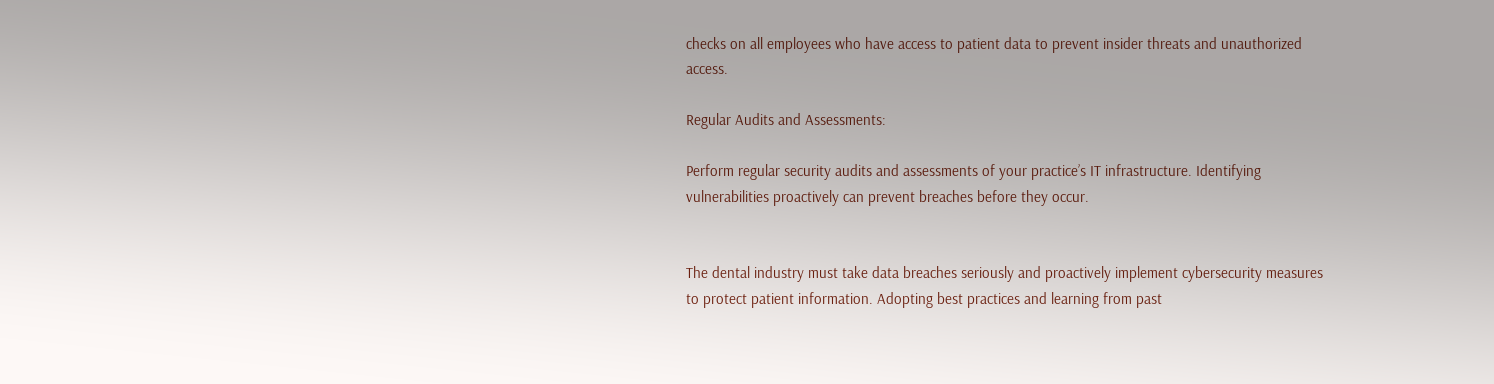checks on all employees who have access to patient data to prevent insider threats and unauthorized access.

Regular Audits and Assessments:

Perform regular security audits and assessments of your practice’s IT infrastructure. Identifying vulnerabilities proactively can prevent breaches before they occur.


The dental industry must take data breaches seriously and proactively implement cybersecurity measures to protect patient information. Adopting best practices and learning from past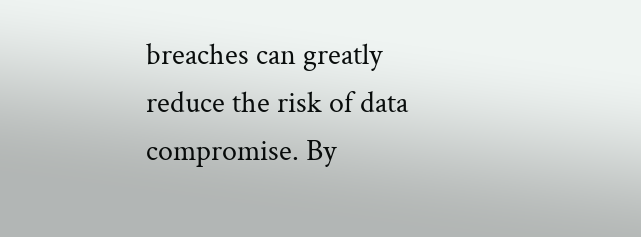breaches can greatly reduce the risk of data compromise. By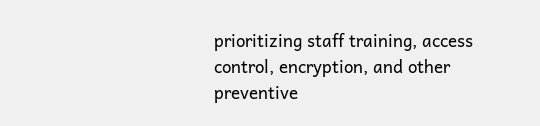prioritizing staff training, access control, encryption, and other preventive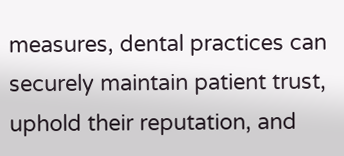measures, dental practices can securely maintain patient trust, uphold their reputation, and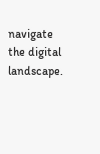navigate the digital landscape.